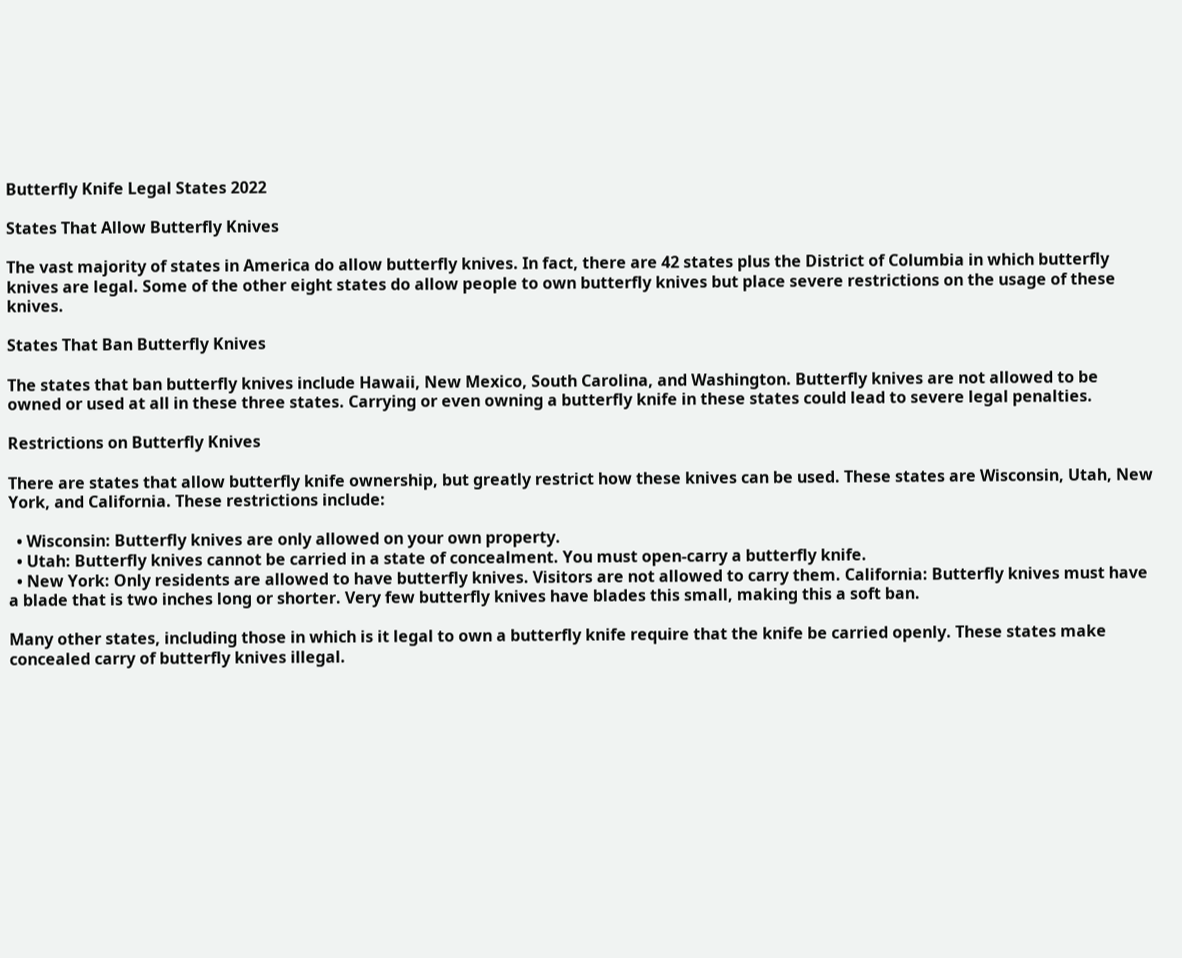Butterfly Knife Legal States 2022

States That Allow Butterfly Knives

The vast majority of states in America do allow butterfly knives. In fact, there are 42 states plus the District of Columbia in which butterfly knives are legal. Some of the other eight states do allow people to own butterfly knives but place severe restrictions on the usage of these knives.

States That Ban Butterfly Knives

The states that ban butterfly knives include Hawaii, New Mexico, South Carolina, and Washington. Butterfly knives are not allowed to be owned or used at all in these three states. Carrying or even owning a butterfly knife in these states could lead to severe legal penalties.

Restrictions on Butterfly Knives

There are states that allow butterfly knife ownership, but greatly restrict how these knives can be used. These states are Wisconsin, Utah, New York, and California. These restrictions include:

  • Wisconsin: Butterfly knives are only allowed on your own property.
  • Utah: Butterfly knives cannot be carried in a state of concealment. You must open-carry a butterfly knife.
  • New York: Only residents are allowed to have butterfly knives. Visitors are not allowed to carry them. California: Butterfly knives must have a blade that is two inches long or shorter. Very few butterfly knives have blades this small, making this a soft ban.

Many other states, including those in which is it legal to own a butterfly knife require that the knife be carried openly. These states make concealed carry of butterfly knives illegal.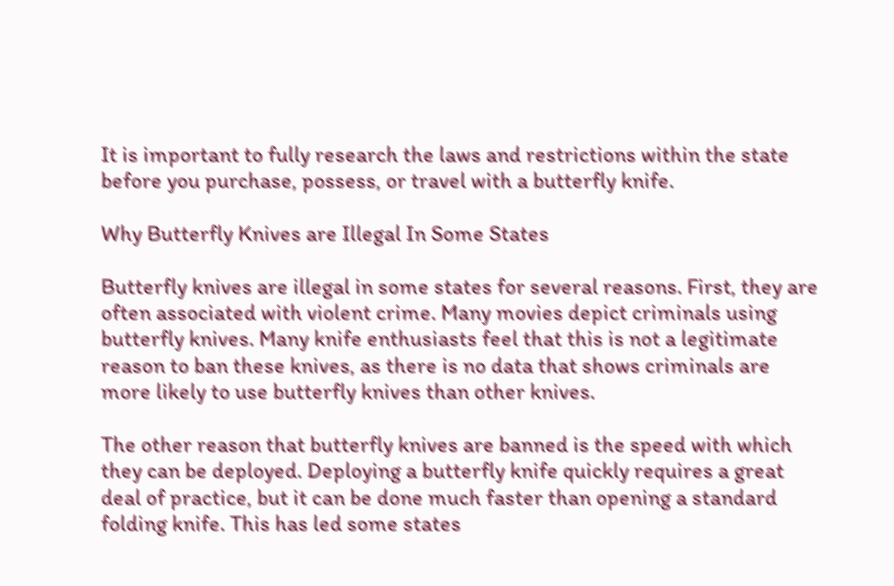It is important to fully research the laws and restrictions within the state before you purchase, possess, or travel with a butterfly knife.

Why Butterfly Knives are Illegal In Some States

Butterfly knives are illegal in some states for several reasons. First, they are often associated with violent crime. Many movies depict criminals using butterfly knives. Many knife enthusiasts feel that this is not a legitimate reason to ban these knives, as there is no data that shows criminals are more likely to use butterfly knives than other knives.

The other reason that butterfly knives are banned is the speed with which they can be deployed. Deploying a butterfly knife quickly requires a great deal of practice, but it can be done much faster than opening a standard folding knife. This has led some states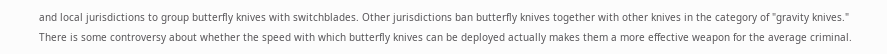and local jurisdictions to group butterfly knives with switchblades. Other jurisdictions ban butterfly knives together with other knives in the category of "gravity knives." There is some controversy about whether the speed with which butterfly knives can be deployed actually makes them a more effective weapon for the average criminal.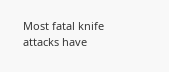Most fatal knife attacks have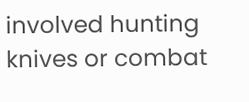involved hunting knives or combat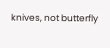knives, not butterfly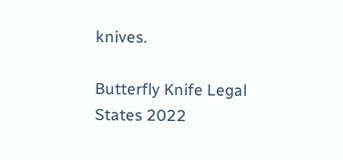knives.

Butterfly Knife Legal States 2022